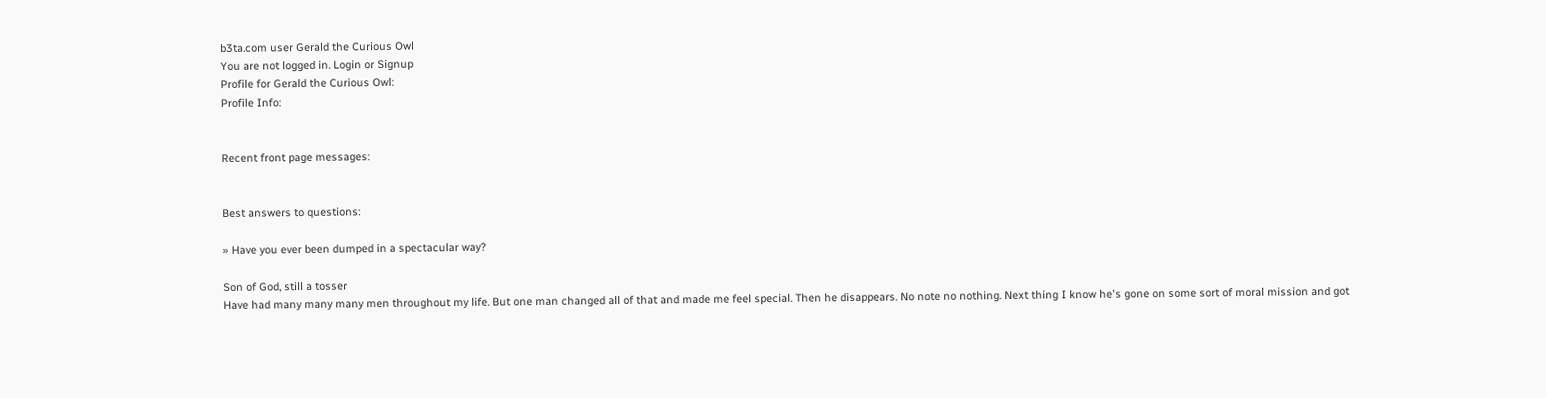b3ta.com user Gerald the Curious Owl
You are not logged in. Login or Signup
Profile for Gerald the Curious Owl:
Profile Info:


Recent front page messages:


Best answers to questions:

» Have you ever been dumped in a spectacular way?

Son of God, still a tosser
Have had many many many men throughout my life. But one man changed all of that and made me feel special. Then he disappears. No note no nothing. Next thing I know he's gone on some sort of moral mission and got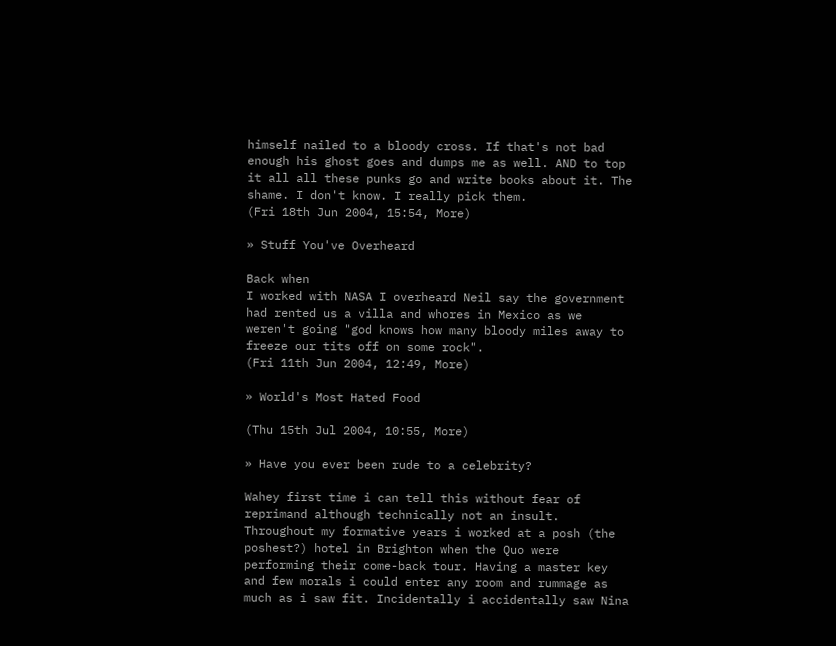himself nailed to a bloody cross. If that's not bad enough his ghost goes and dumps me as well. AND to top it all all these punks go and write books about it. The shame. I don't know. I really pick them.
(Fri 18th Jun 2004, 15:54, More)

» Stuff You've Overheard

Back when
I worked with NASA I overheard Neil say the government had rented us a villa and whores in Mexico as we weren't going "god knows how many bloody miles away to freeze our tits off on some rock".
(Fri 11th Jun 2004, 12:49, More)

» World's Most Hated Food

(Thu 15th Jul 2004, 10:55, More)

» Have you ever been rude to a celebrity?

Wahey first time i can tell this without fear of reprimand although technically not an insult. Throughout my formative years i worked at a posh (the poshest?) hotel in Brighton when the Quo were performing their come-back tour. Having a master key and few morals i could enter any room and rummage as much as i saw fit. Incidentally i accidentally saw Nina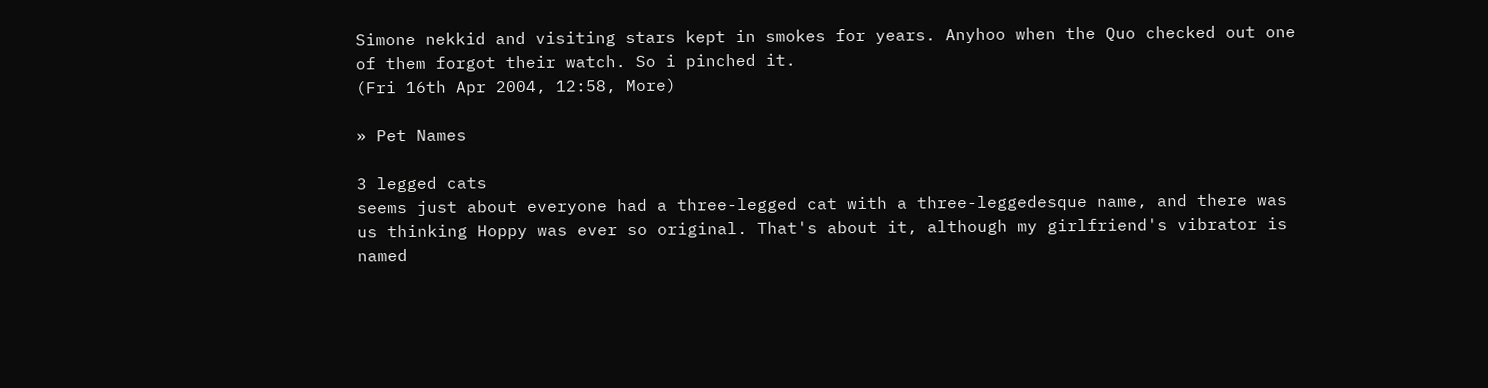Simone nekkid and visiting stars kept in smokes for years. Anyhoo when the Quo checked out one of them forgot their watch. So i pinched it.
(Fri 16th Apr 2004, 12:58, More)

» Pet Names

3 legged cats
seems just about everyone had a three-legged cat with a three-leggedesque name, and there was us thinking Hoppy was ever so original. That's about it, although my girlfriend's vibrator is named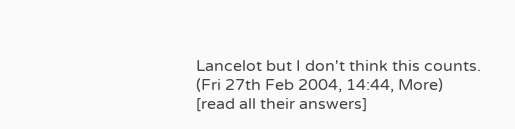Lancelot but I don't think this counts.
(Fri 27th Feb 2004, 14:44, More)
[read all their answers]